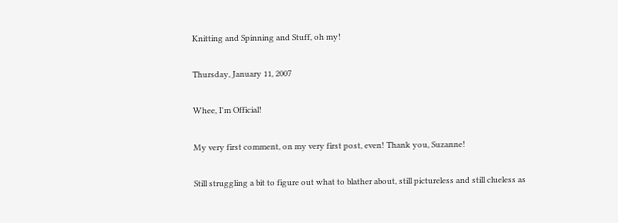Knitting and Spinning and Stuff, oh my!

Thursday, January 11, 2007

Whee, I'm Official!

My very first comment, on my very first post, even! Thank you, Suzanne!

Still struggling a bit to figure out what to blather about, still pictureless and still clueless as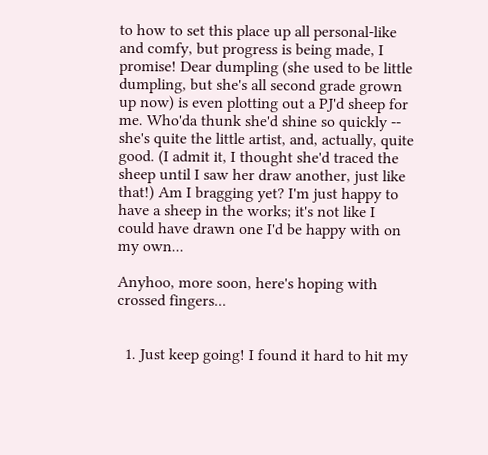to how to set this place up all personal-like and comfy, but progress is being made, I promise! Dear dumpling (she used to be little dumpling, but she's all second grade grown up now) is even plotting out a PJ'd sheep for me. Who'da thunk she'd shine so quickly -- she's quite the little artist, and, actually, quite good. (I admit it, I thought she'd traced the sheep until I saw her draw another, just like that!) Am I bragging yet? I'm just happy to have a sheep in the works; it's not like I could have drawn one I'd be happy with on my own...

Anyhoo, more soon, here's hoping with crossed fingers...


  1. Just keep going! I found it hard to hit my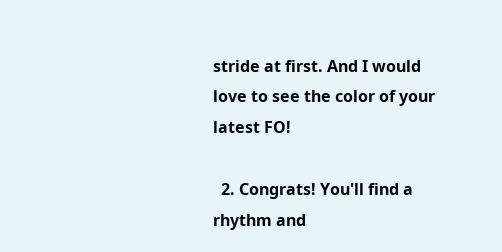stride at first. And I would love to see the color of your latest FO!

  2. Congrats! You'll find a rhythm and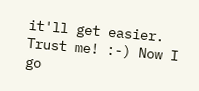it'll get easier. Trust me! :-) Now I go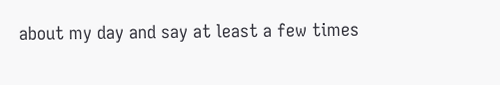about my day and say at least a few times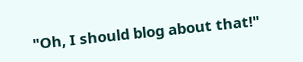"Oh, I should blog about that!"